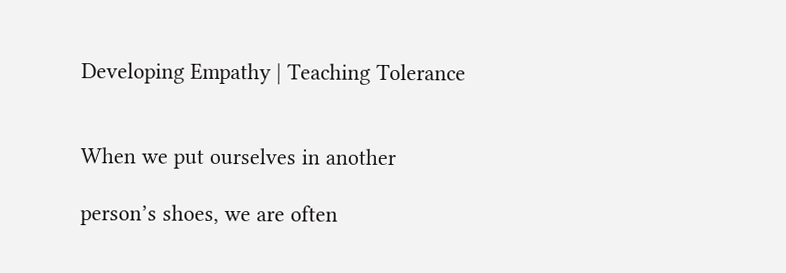Developing Empathy | Teaching Tolerance


When we put ourselves in another

person’s shoes, we are often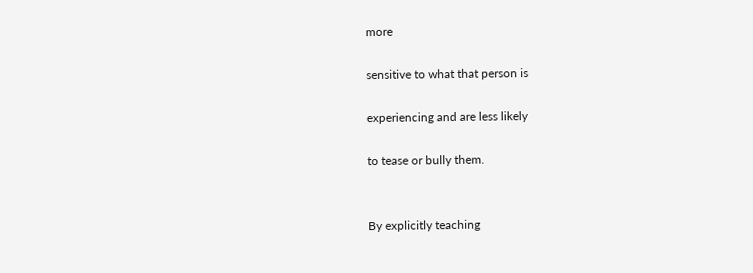more

sensitive to what that person is

experiencing and are less likely

to tease or bully them.


By explicitly teaching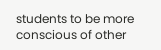students to be more conscious of other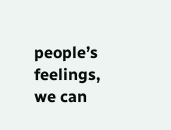people’s feelings, we can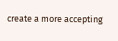create a more accepting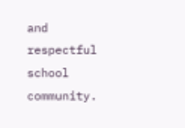and respectful school community.